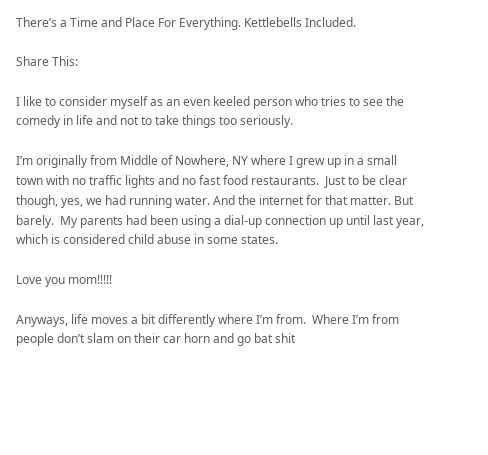There’s a Time and Place For Everything. Kettlebells Included.

Share This:

I like to consider myself as an even keeled person who tries to see the comedy in life and not to take things too seriously.

I’m originally from Middle of Nowhere, NY where I grew up in a small town with no traffic lights and no fast food restaurants.  Just to be clear though, yes, we had running water. And the internet for that matter. But barely.  My parents had been using a dial-up connection up until last year, which is considered child abuse in some states.

Love you mom!!!!!

Anyways, life moves a bit differently where I’m from.  Where I’m from people don’t slam on their car horn and go bat shit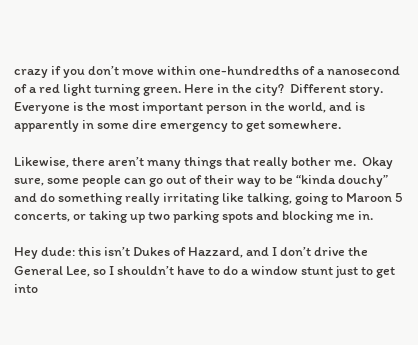crazy if you don’t move within one-hundredths of a nanosecond of a red light turning green. Here in the city?  Different story.  Everyone is the most important person in the world, and is apparently in some dire emergency to get somewhere.

Likewise, there aren’t many things that really bother me.  Okay sure, some people can go out of their way to be “kinda douchy” and do something really irritating like talking, going to Maroon 5 concerts, or taking up two parking spots and blocking me in.

Hey dude: this isn’t Dukes of Hazzard, and I don’t drive the General Lee, so I shouldn’t have to do a window stunt just to get into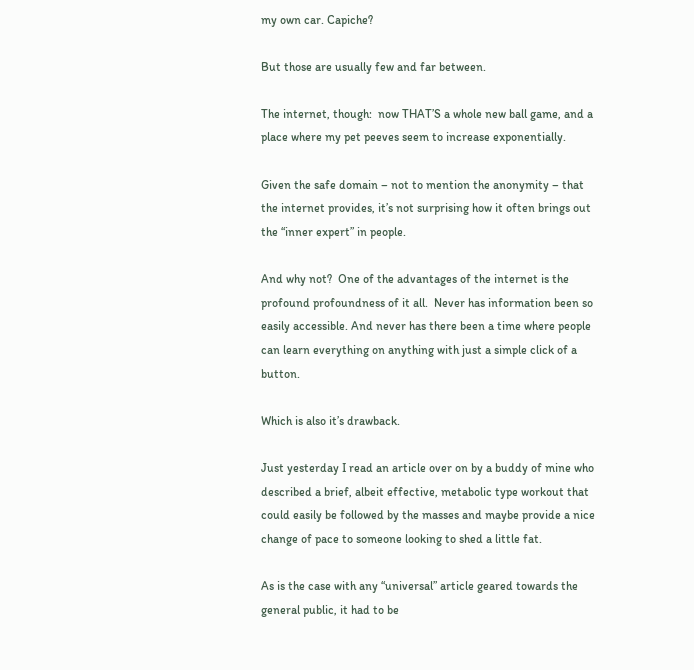my own car. Capiche?

But those are usually few and far between.

The internet, though:  now THAT’S a whole new ball game, and a place where my pet peeves seem to increase exponentially.

Given the safe domain – not to mention the anonymity – that the internet provides, it’s not surprising how it often brings out the “inner expert” in people.

And why not?  One of the advantages of the internet is the profound profoundness of it all.  Never has information been so easily accessible. And never has there been a time where people can learn everything on anything with just a simple click of a button.

Which is also it’s drawback.

Just yesterday I read an article over on by a buddy of mine who described a brief, albeit effective, metabolic type workout that could easily be followed by the masses and maybe provide a nice change of pace to someone looking to shed a little fat.

As is the case with any “universal” article geared towards the general public, it had to be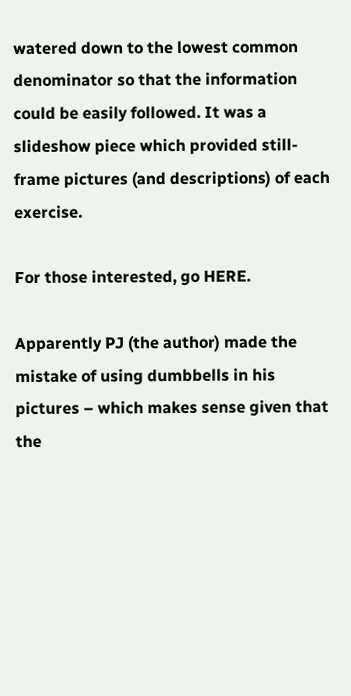watered down to the lowest common denominator so that the information could be easily followed. It was a slideshow piece which provided still-frame pictures (and descriptions) of each exercise.

For those interested, go HERE.

Apparently PJ (the author) made the mistake of using dumbbells in his pictures – which makes sense given that the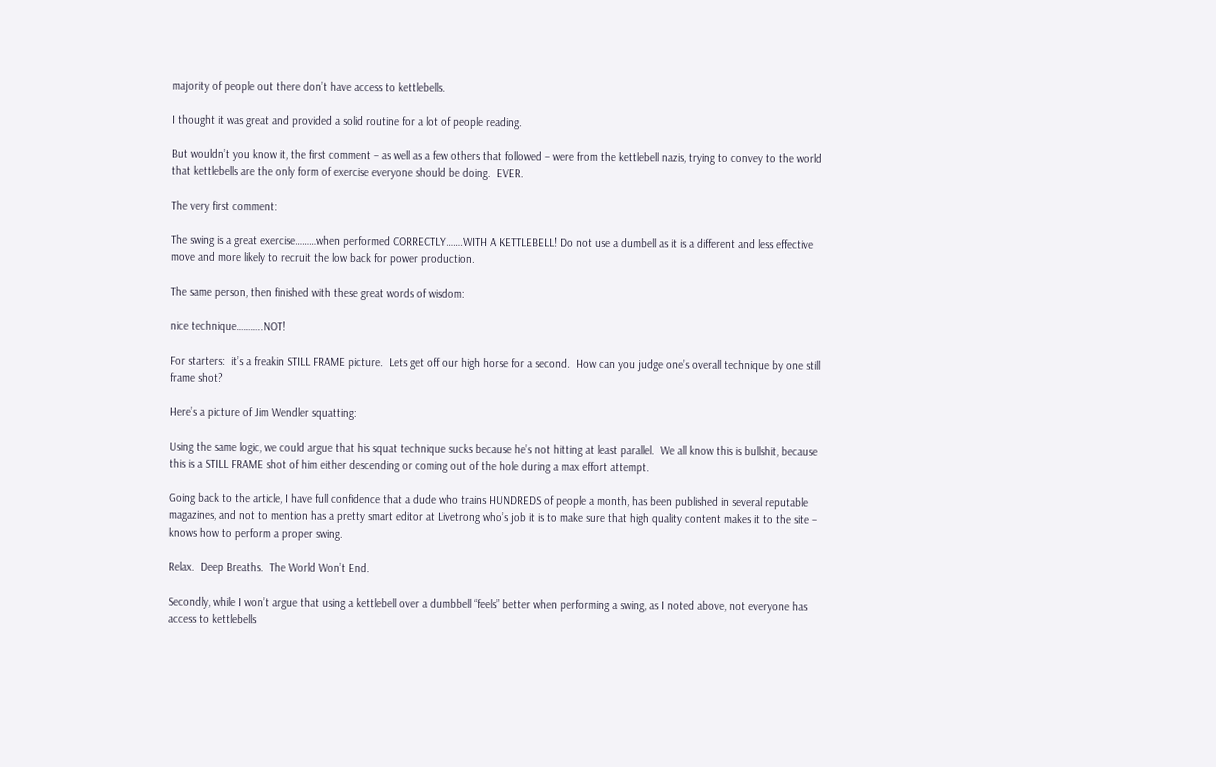majority of people out there don’t have access to kettlebells.

I thought it was great and provided a solid routine for a lot of people reading.

But wouldn’t you know it, the first comment – as well as a few others that followed – were from the kettlebell nazis, trying to convey to the world that kettlebells are the only form of exercise everyone should be doing.  EVER.

The very first comment:

The swing is a great exercise………when performed CORRECTLY…….WITH A KETTLEBELL! Do not use a dumbell as it is a different and less effective move and more likely to recruit the low back for power production.

The same person, then finished with these great words of wisdom:

nice technique………..NOT!

For starters:  it’s a freakin STILL FRAME picture.  Lets get off our high horse for a second.  How can you judge one’s overall technique by one still frame shot?

Here’s a picture of Jim Wendler squatting:

Using the same logic, we could argue that his squat technique sucks because he’s not hitting at least parallel.  We all know this is bullshit, because this is a STILL FRAME shot of him either descending or coming out of the hole during a max effort attempt.

Going back to the article, I have full confidence that a dude who trains HUNDREDS of people a month, has been published in several reputable magazines, and not to mention has a pretty smart editor at Livetrong who’s job it is to make sure that high quality content makes it to the site – knows how to perform a proper swing.

Relax.  Deep Breaths.  The World Won’t End.

Secondly, while I won’t argue that using a kettlebell over a dumbbell “feels” better when performing a swing, as I noted above, not everyone has access to kettlebells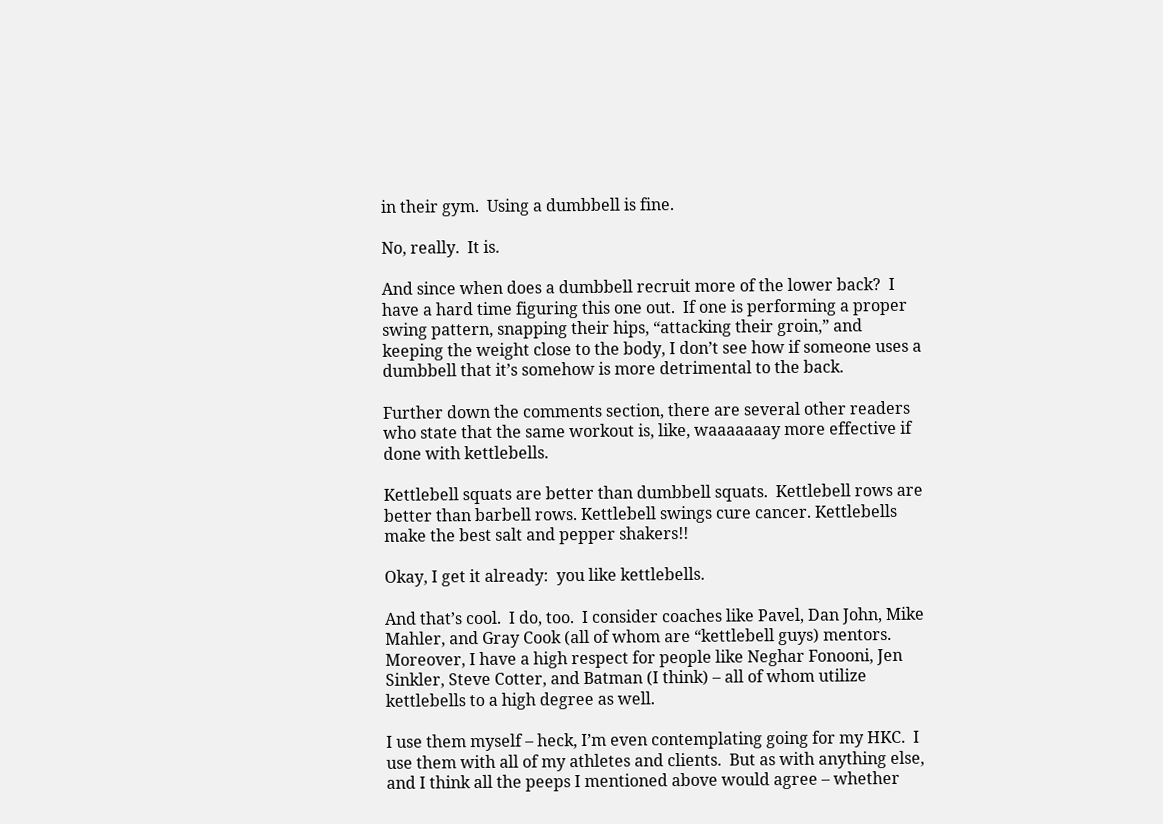in their gym.  Using a dumbbell is fine.

No, really.  It is.

And since when does a dumbbell recruit more of the lower back?  I have a hard time figuring this one out.  If one is performing a proper swing pattern, snapping their hips, “attacking their groin,” and keeping the weight close to the body, I don’t see how if someone uses a dumbbell that it’s somehow is more detrimental to the back.

Further down the comments section, there are several other readers who state that the same workout is, like, waaaaaaay more effective if done with kettlebells.

Kettlebell squats are better than dumbbell squats.  Kettlebell rows are better than barbell rows. Kettlebell swings cure cancer. Kettlebells make the best salt and pepper shakers!!

Okay, I get it already:  you like kettlebells.

And that’s cool.  I do, too.  I consider coaches like Pavel, Dan John, Mike Mahler, and Gray Cook (all of whom are “kettlebell guys) mentors. Moreover, I have a high respect for people like Neghar Fonooni, Jen Sinkler, Steve Cotter, and Batman (I think) – all of whom utilize kettlebells to a high degree as well.

I use them myself – heck, I’m even contemplating going for my HKC.  I use them with all of my athletes and clients.  But as with anything else, and I think all the peeps I mentioned above would agree – whether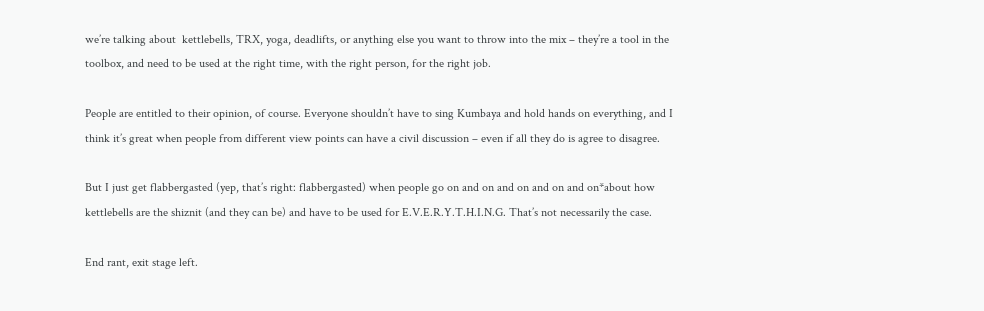we’re talking about  kettlebells, TRX, yoga, deadlifts, or anything else you want to throw into the mix – they’re a tool in the toolbox, and need to be used at the right time, with the right person, for the right job.

People are entitled to their opinion, of course. Everyone shouldn’t have to sing Kumbaya and hold hands on everything, and I think it’s great when people from different view points can have a civil discussion – even if all they do is agree to disagree.

But I just get flabbergasted (yep, that’s right: flabbergasted) when people go on and on and on and on and on*about how kettlebells are the shiznit (and they can be) and have to be used for E.V.E.R.Y.T.H.I.N.G. That’s not necessarily the case.

End rant, exit stage left.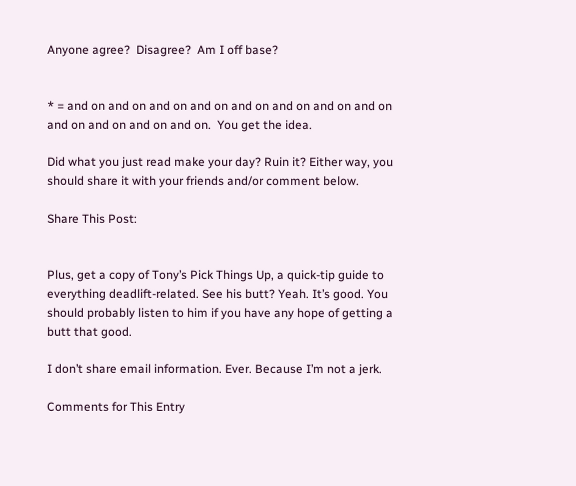Anyone agree?  Disagree?  Am I off base?


* = and on and on and on and on and on and on and on and on and on and on and on and on.  You get the idea.

Did what you just read make your day? Ruin it? Either way, you should share it with your friends and/or comment below.

Share This Post:


Plus, get a copy of Tony’s Pick Things Up, a quick-tip guide to everything deadlift-related. See his butt? Yeah. It’s good. You should probably listen to him if you have any hope of getting a butt that good.

I don’t share email information. Ever. Because I’m not a jerk.

Comments for This Entry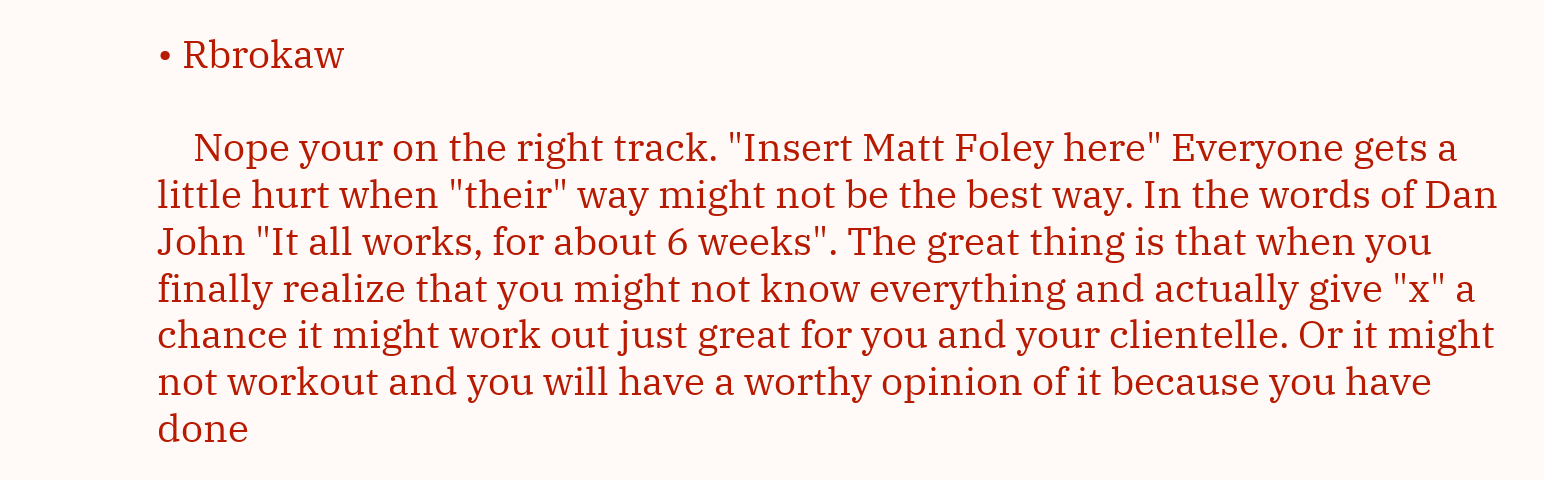• Rbrokaw

    Nope your on the right track. "Insert Matt Foley here" Everyone gets a little hurt when "their" way might not be the best way. In the words of Dan John "It all works, for about 6 weeks". The great thing is that when you finally realize that you might not know everything and actually give "x" a chance it might work out just great for you and your clientelle. Or it might not workout and you will have a worthy opinion of it because you have done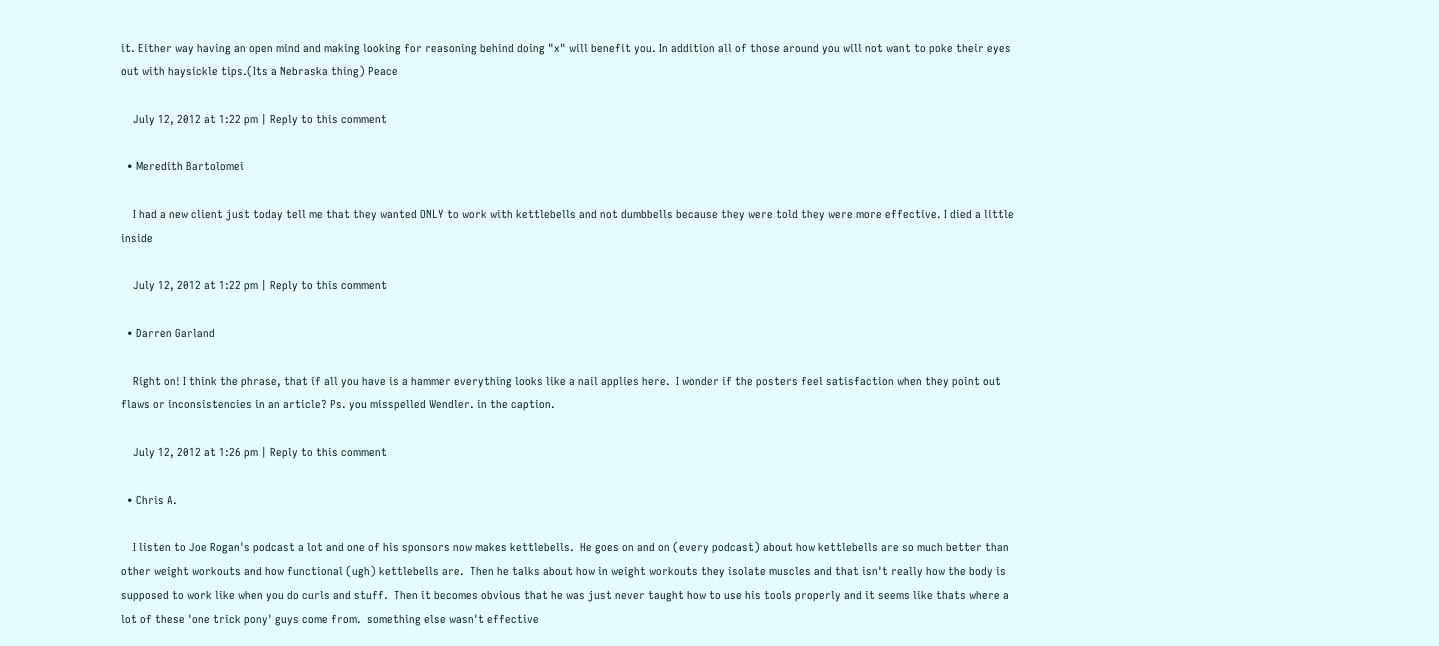it. Either way having an open mind and making looking for reasoning behind doing "x" will benefit you. In addition all of those around you will not want to poke their eyes out with haysickle tips.(Its a Nebraska thing) Peace

    July 12, 2012 at 1:22 pm | Reply to this comment

  • Meredith Bartolomei

    I had a new client just today tell me that they wanted ONLY to work with kettlebells and not dumbbells because they were told they were more effective. I died a little inside

    July 12, 2012 at 1:22 pm | Reply to this comment

  • Darren Garland

    Right on! I think the phrase, that if all you have is a hammer everything looks like a nail applies here.  I wonder if the posters feel satisfaction when they point out flaws or inconsistencies in an article? Ps. you misspelled Wendler. in the caption.

    July 12, 2012 at 1:26 pm | Reply to this comment

  • Chris A.

    I listen to Joe Rogan's podcast a lot and one of his sponsors now makes kettlebells.  He goes on and on (every podcast) about how kettlebells are so much better than other weight workouts and how functional (ugh) kettlebells are.  Then he talks about how in weight workouts they isolate muscles and that isn't really how the body is supposed to work like when you do curls and stuff.  Then it becomes obvious that he was just never taught how to use his tools properly and it seems like thats where a lot of these 'one trick pony' guys come from.  something else wasn't effective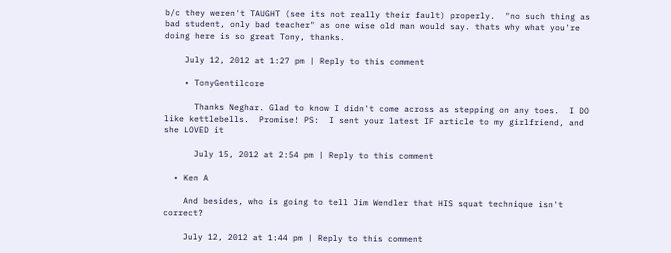b/c they weren't TAUGHT (see its not really their fault) properly.  "no such thing as bad student, only bad teacher" as one wise old man would say. thats why what you're doing here is so great Tony, thanks.

    July 12, 2012 at 1:27 pm | Reply to this comment

    • TonyGentilcore

      Thanks Neghar. Glad to know I didn't come across as stepping on any toes.  I DO like kettlebells.  Promise! PS:  I sent your latest IF article to my girlfriend, and she LOVED it

      July 15, 2012 at 2:54 pm | Reply to this comment

  • Ken A

    And besides, who is going to tell Jim Wendler that HIS squat technique isn't correct?

    July 12, 2012 at 1:44 pm | Reply to this comment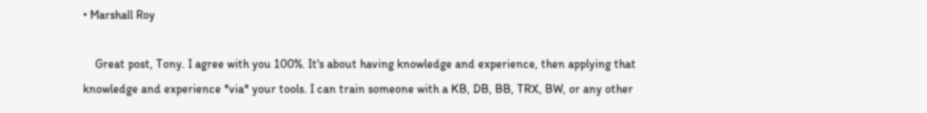• Marshall Roy

    Great post, Tony. I agree with you 100%. It's about having knowledge and experience, then applying that knowledge and experience *via* your tools. I can train someone with a KB, DB, BB, TRX, BW, or any other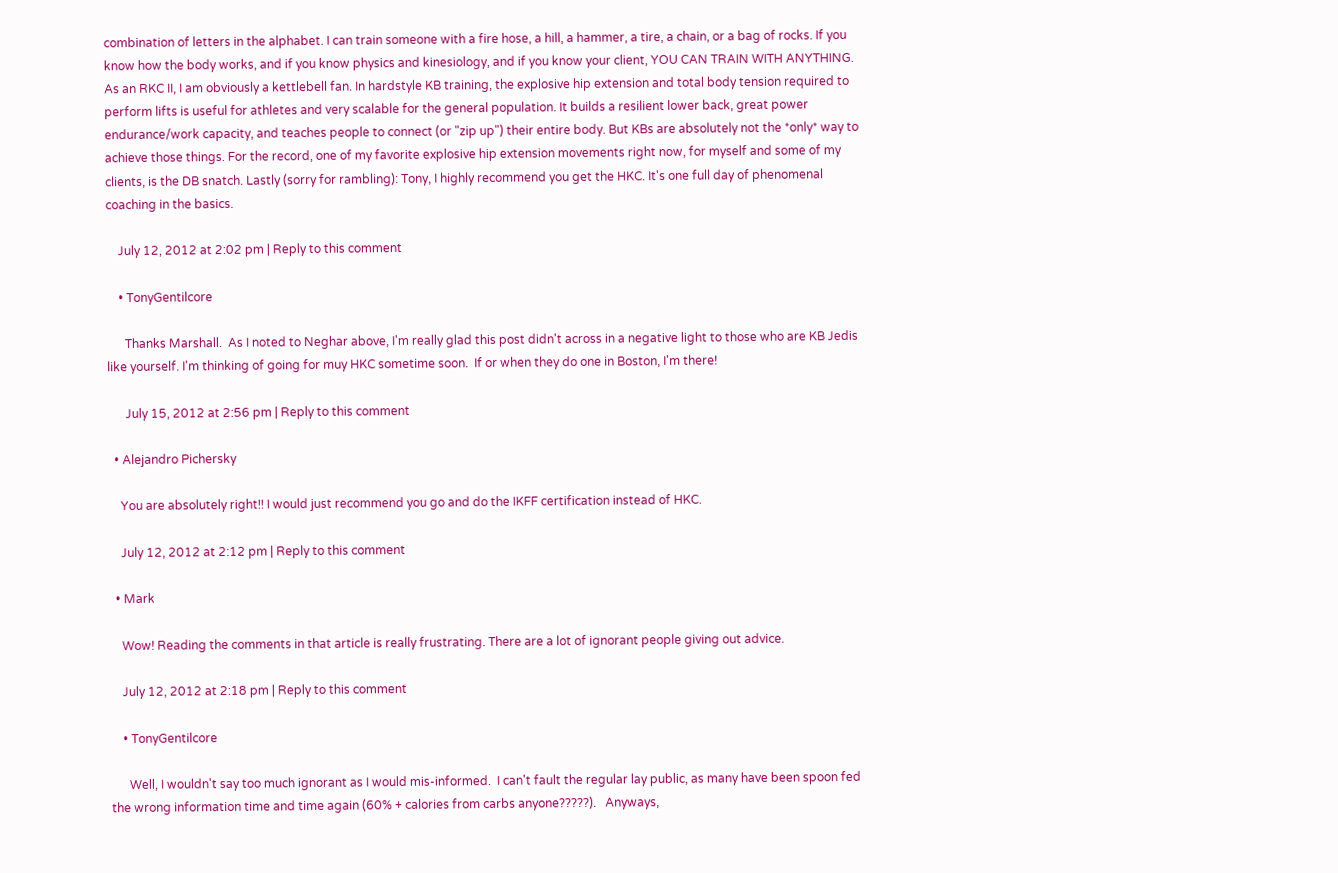combination of letters in the alphabet. I can train someone with a fire hose, a hill, a hammer, a tire, a chain, or a bag of rocks. If you know how the body works, and if you know physics and kinesiology, and if you know your client, YOU CAN TRAIN WITH ANYTHING. As an RKC II, I am obviously a kettlebell fan. In hardstyle KB training, the explosive hip extension and total body tension required to perform lifts is useful for athletes and very scalable for the general population. It builds a resilient lower back, great power endurance/work capacity, and teaches people to connect (or "zip up") their entire body. But KBs are absolutely not the *only* way to achieve those things. For the record, one of my favorite explosive hip extension movements right now, for myself and some of my clients, is the DB snatch. Lastly (sorry for rambling): Tony, I highly recommend you get the HKC. It's one full day of phenomenal coaching in the basics.

    July 12, 2012 at 2:02 pm | Reply to this comment

    • TonyGentilcore

      Thanks Marshall.  As I noted to Neghar above, I'm really glad this post didn't across in a negative light to those who are KB Jedis like yourself. I'm thinking of going for muy HKC sometime soon.  If or when they do one in Boston, I'm there!

      July 15, 2012 at 2:56 pm | Reply to this comment

  • Alejandro Pichersky

    You are absolutely right!! I would just recommend you go and do the IKFF certification instead of HKC.

    July 12, 2012 at 2:12 pm | Reply to this comment

  • Mark

    Wow! Reading the comments in that article is really frustrating. There are a lot of ignorant people giving out advice.

    July 12, 2012 at 2:18 pm | Reply to this comment

    • TonyGentilcore

      Well, I wouldn't say too much ignorant as I would mis-informed.  I can't fault the regular lay public, as many have been spoon fed the wrong information time and time again (60% + calories from carbs anyone?????).   Anyways,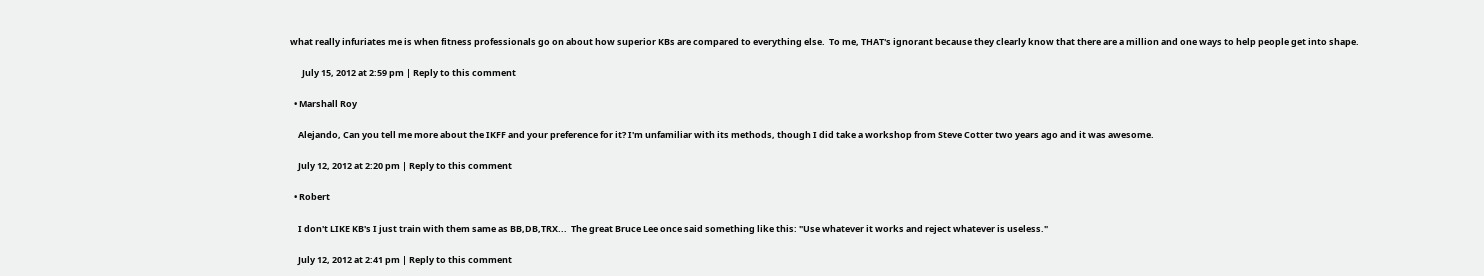what really infuriates me is when fitness professionals go on about how superior KBs are compared to everything else.  To me, THAT's ignorant because they clearly know that there are a million and one ways to help people get into shape.

      July 15, 2012 at 2:59 pm | Reply to this comment

  • Marshall Roy

    Alejando, Can you tell me more about the IKFF and your preference for it? I'm unfamiliar with its methods, though I did take a workshop from Steve Cotter two years ago and it was awesome.

    July 12, 2012 at 2:20 pm | Reply to this comment

  • Robert

    I don't LIKE KB's I just train with them same as BB,DB,TRX...  The great Bruce Lee once said something like this: "Use whatever it works and reject whatever is useless."

    July 12, 2012 at 2:41 pm | Reply to this comment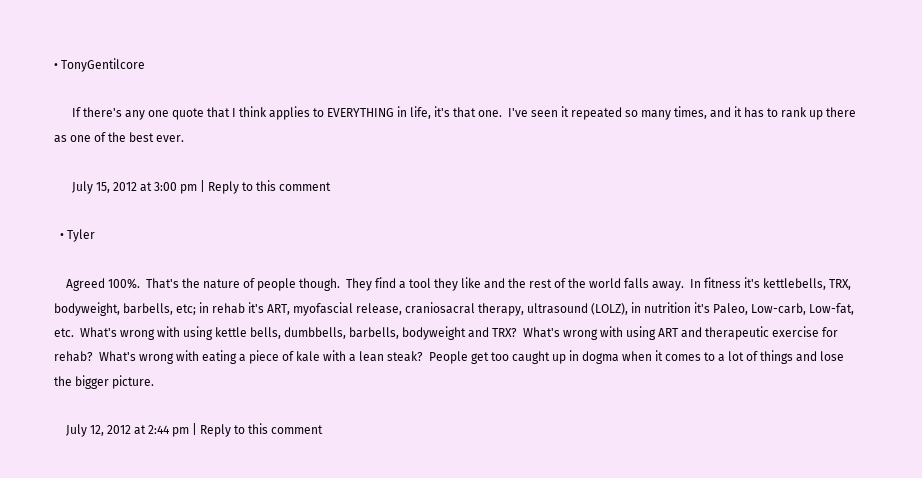• TonyGentilcore

      If there's any one quote that I think applies to EVERYTHING in life, it's that one.  I've seen it repeated so many times, and it has to rank up there as one of the best ever.

      July 15, 2012 at 3:00 pm | Reply to this comment

  • Tyler

    Agreed 100%.  That's the nature of people though.  They find a tool they like and the rest of the world falls away.  In fitness it's kettlebells, TRX, bodyweight, barbells, etc; in rehab it's ART, myofascial release, craniosacral therapy, ultrasound (LOLZ), in nutrition it's Paleo, Low-carb, Low-fat, etc.  What's wrong with using kettle bells, dumbbells, barbells, bodyweight and TRX?  What's wrong with using ART and therapeutic exercise for rehab?  What's wrong with eating a piece of kale with a lean steak?  People get too caught up in dogma when it comes to a lot of things and lose the bigger picture.

    July 12, 2012 at 2:44 pm | Reply to this comment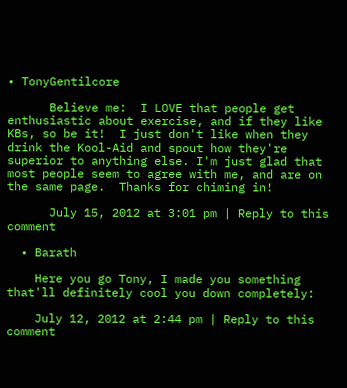• TonyGentilcore

      Believe me:  I LOVE that people get enthusiastic about exercise, and if they like KBs, so be it!  I just don't like when they drink the Kool-Aid and spout how they're superior to anything else. I'm just glad that most people seem to agree with me, and are on the same page.  Thanks for chiming in!

      July 15, 2012 at 3:01 pm | Reply to this comment

  • Barath

    Here you go Tony, I made you something that'll definitely cool you down completely:

    July 12, 2012 at 2:44 pm | Reply to this comment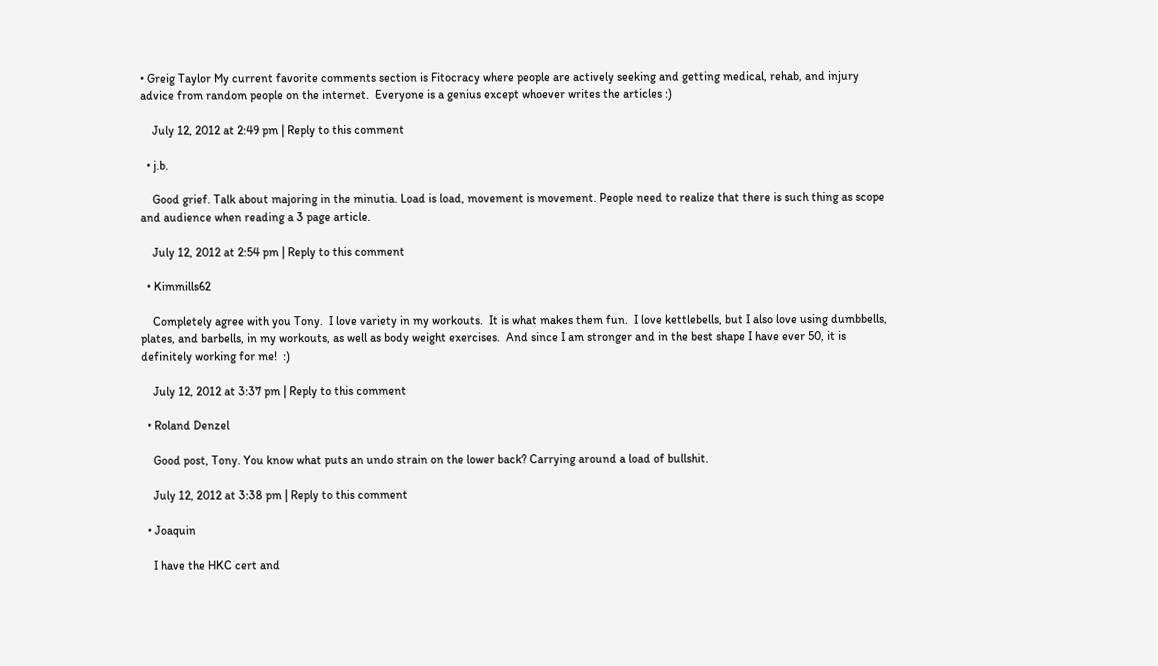• Greig Taylor My current favorite comments section is Fitocracy where people are actively seeking and getting medical, rehab, and injury advice from random people on the internet.  Everyone is a genius except whoever writes the articles :)

    July 12, 2012 at 2:49 pm | Reply to this comment

  • j.b.

    Good grief. Talk about majoring in the minutia. Load is load, movement is movement. People need to realize that there is such thing as scope and audience when reading a 3 page article.

    July 12, 2012 at 2:54 pm | Reply to this comment

  • Kimmills62

    Completely agree with you Tony.  I love variety in my workouts.  It is what makes them fun.  I love kettlebells, but I also love using dumbbells, plates, and barbells, in my workouts, as well as body weight exercises.  And since I am stronger and in the best shape I have ever 50, it is definitely working for me!  :)

    July 12, 2012 at 3:37 pm | Reply to this comment

  • Roland Denzel

    Good post, Tony. You know what puts an undo strain on the lower back? Carrying around a load of bullshit.

    July 12, 2012 at 3:38 pm | Reply to this comment

  • Joaquin

    I have the HKC cert and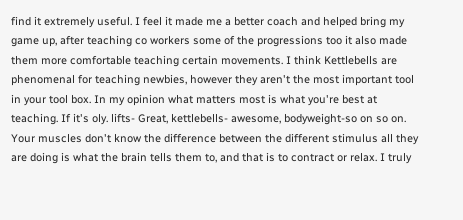find it extremely useful. I feel it made me a better coach and helped bring my game up, after teaching co workers some of the progressions too it also made them more comfortable teaching certain movements. I think Kettlebells are phenomenal for teaching newbies, however they aren't the most important tool in your tool box. In my opinion what matters most is what you're best at teaching. If it's oly. lifts- Great, kettlebells- awesome, bodyweight-so on so on. Your muscles don't know the difference between the different stimulus all they are doing is what the brain tells them to, and that is to contract or relax. I truly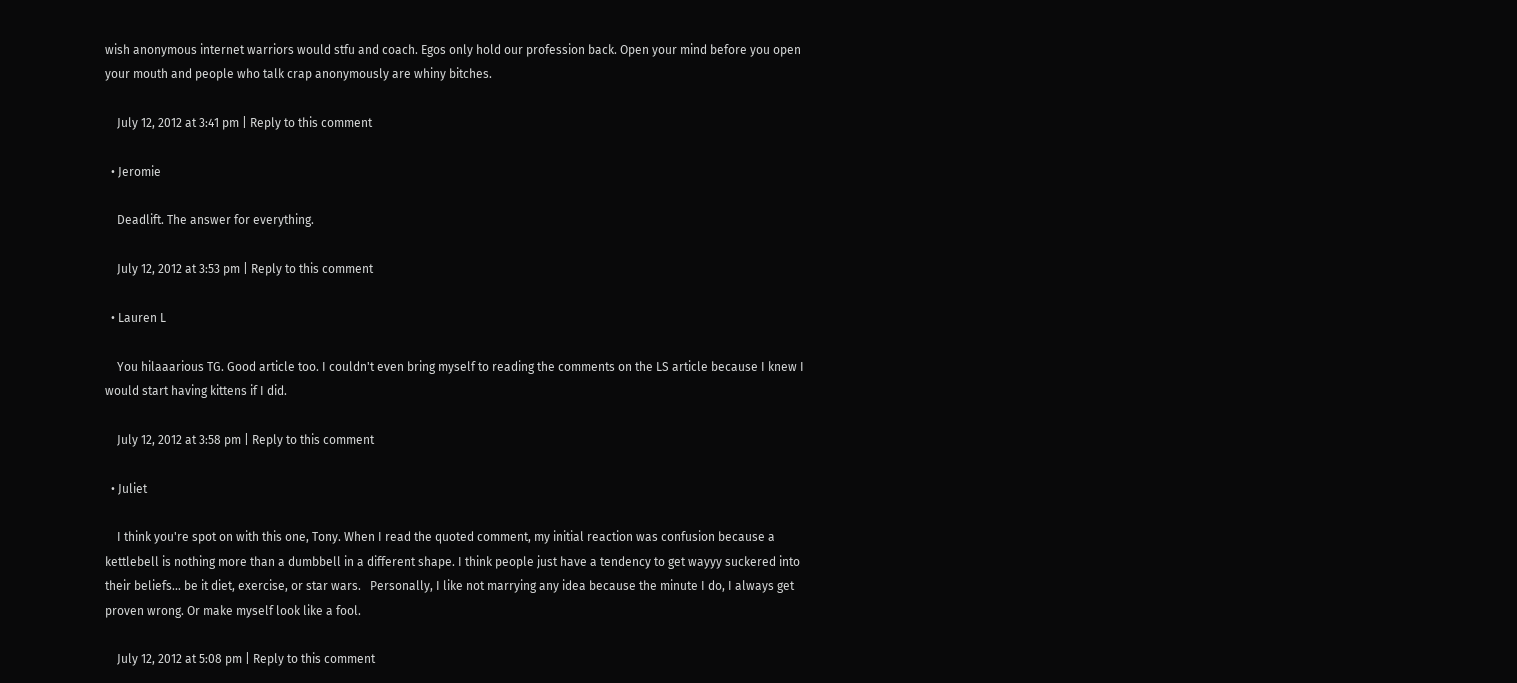wish anonymous internet warriors would stfu and coach. Egos only hold our profession back. Open your mind before you open your mouth and people who talk crap anonymously are whiny bitches.

    July 12, 2012 at 3:41 pm | Reply to this comment

  • Jeromie

    Deadlift. The answer for everything.

    July 12, 2012 at 3:53 pm | Reply to this comment

  • Lauren L

    You hilaaarious TG. Good article too. I couldn't even bring myself to reading the comments on the LS article because I knew I would start having kittens if I did.

    July 12, 2012 at 3:58 pm | Reply to this comment

  • Juliet

    I think you're spot on with this one, Tony. When I read the quoted comment, my initial reaction was confusion because a kettlebell is nothing more than a dumbbell in a different shape. I think people just have a tendency to get wayyy suckered into their beliefs... be it diet, exercise, or star wars.   Personally, I like not marrying any idea because the minute I do, I always get proven wrong. Or make myself look like a fool.

    July 12, 2012 at 5:08 pm | Reply to this comment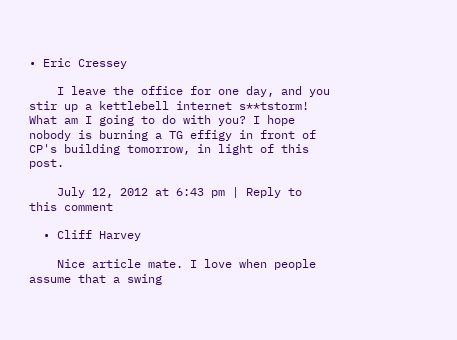• Eric Cressey

    I leave the office for one day, and you stir up a kettlebell internet s**tstorm!  What am I going to do with you? I hope nobody is burning a TG effigy in front of CP's building tomorrow, in light of this post.

    July 12, 2012 at 6:43 pm | Reply to this comment

  • Cliff Harvey

    Nice article mate. I love when people assume that a swing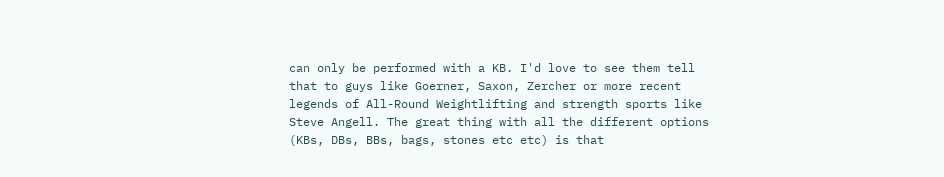can only be performed with a KB. I'd love to see them tell that to guys like Goerner, Saxon, Zercher or more recent legends of All-Round Weightlifting and strength sports like Steve Angell. The great thing with all the different options (KBs, DBs, BBs, bags, stones etc etc) is that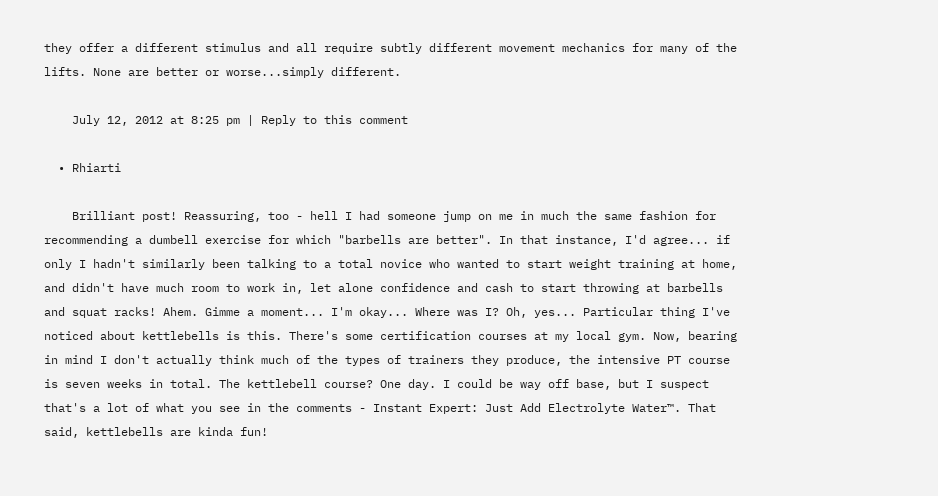they offer a different stimulus and all require subtly different movement mechanics for many of the lifts. None are better or worse...simply different.

    July 12, 2012 at 8:25 pm | Reply to this comment

  • Rhiarti

    Brilliant post! Reassuring, too - hell I had someone jump on me in much the same fashion for recommending a dumbell exercise for which "barbells are better". In that instance, I'd agree... if only I hadn't similarly been talking to a total novice who wanted to start weight training at home, and didn't have much room to work in, let alone confidence and cash to start throwing at barbells and squat racks! Ahem. Gimme a moment... I'm okay... Where was I? Oh, yes... Particular thing I've noticed about kettlebells is this. There's some certification courses at my local gym. Now, bearing in mind I don't actually think much of the types of trainers they produce, the intensive PT course is seven weeks in total. The kettlebell course? One day. I could be way off base, but I suspect that's a lot of what you see in the comments - Instant Expert: Just Add Electrolyte Water™. That said, kettlebells are kinda fun!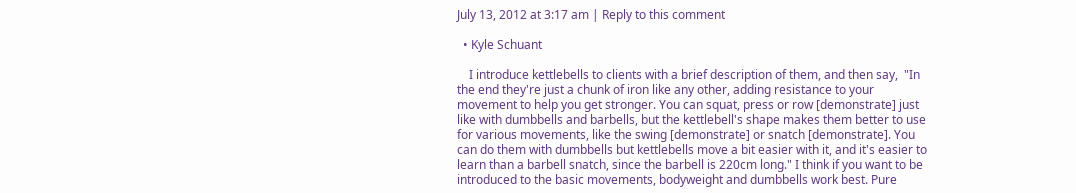July 13, 2012 at 3:17 am | Reply to this comment

  • Kyle Schuant

    I introduce kettlebells to clients with a brief description of them, and then say,  "In the end they're just a chunk of iron like any other, adding resistance to your movement to help you get stronger. You can squat, press or row [demonstrate] just like with dumbbells and barbells, but the kettlebell's shape makes them better to use for various movements, like the swing [demonstrate] or snatch [demonstrate]. You can do them with dumbbells but kettlebells move a bit easier with it, and it's easier to learn than a barbell snatch, since the barbell is 220cm long." I think if you want to be introduced to the basic movements, bodyweight and dumbbells work best. Pure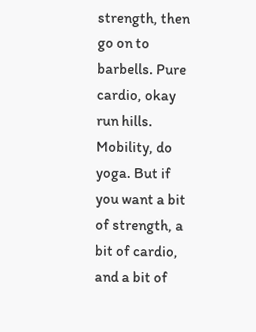strength, then go on to barbells. Pure cardio, okay run hills. Mobility, do yoga. But if you want a bit of strength, a bit of cardio, and a bit of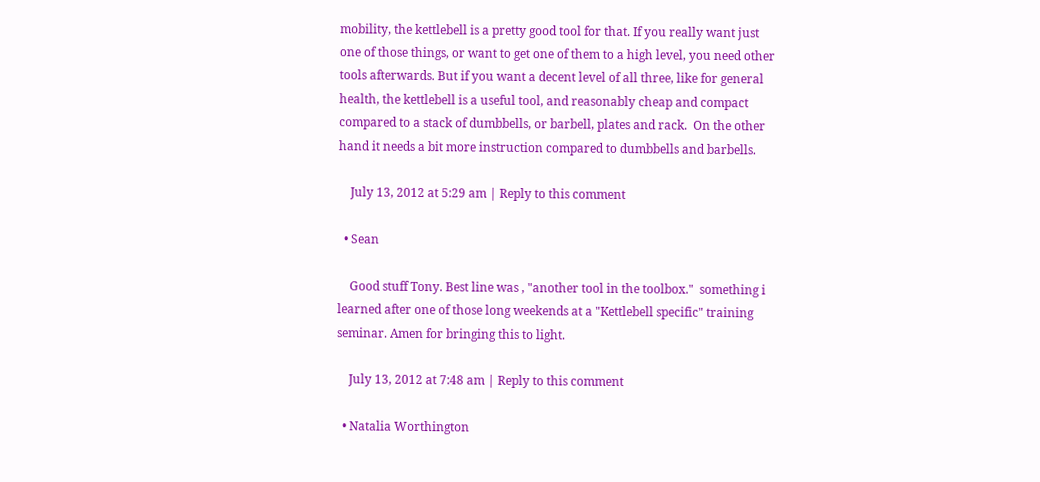mobility, the kettlebell is a pretty good tool for that. If you really want just one of those things, or want to get one of them to a high level, you need other tools afterwards. But if you want a decent level of all three, like for general health, the kettlebell is a useful tool, and reasonably cheap and compact compared to a stack of dumbbells, or barbell, plates and rack.  On the other hand it needs a bit more instruction compared to dumbbells and barbells.

    July 13, 2012 at 5:29 am | Reply to this comment

  • Sean

    Good stuff Tony. Best line was , "another tool in the toolbox."  something i learned after one of those long weekends at a "Kettlebell specific" training seminar. Amen for bringing this to light.

    July 13, 2012 at 7:48 am | Reply to this comment

  • Natalia Worthington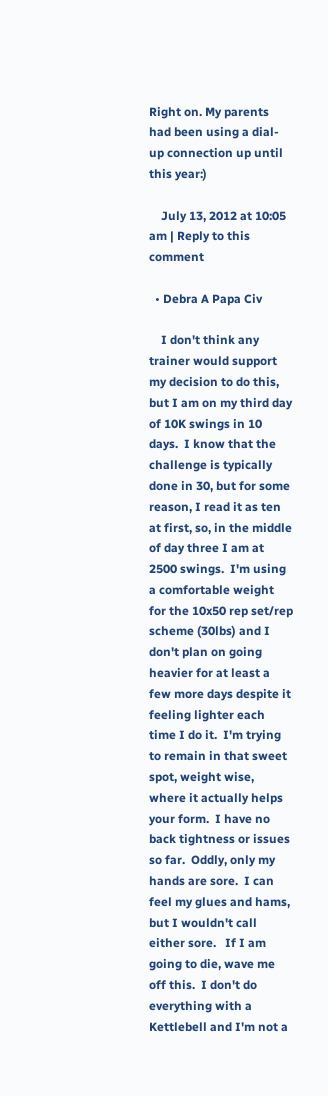Right on. My parents had been using a dial-up connection up until this year:)

    July 13, 2012 at 10:05 am | Reply to this comment

  • Debra A Papa Civ

    I don't think any trainer would support my decision to do this, but I am on my third day of 10K swings in 10 days.  I know that the challenge is typically done in 30, but for some reason, I read it as ten at first, so, in the middle of day three I am at 2500 swings.  I'm using a comfortable weight for the 10x50 rep set/rep scheme (30lbs) and I don't plan on going heavier for at least a few more days despite it feeling lighter each time I do it.  I'm trying to remain in that sweet spot, weight wise, where it actually helps your form.  I have no back tightness or issues so far.  Oddly, only my hands are sore.  I can feel my glues and hams, but I wouldn't call either sore.   If I am going to die, wave me off this.  I don't do everything with a Kettlebell and I'm not a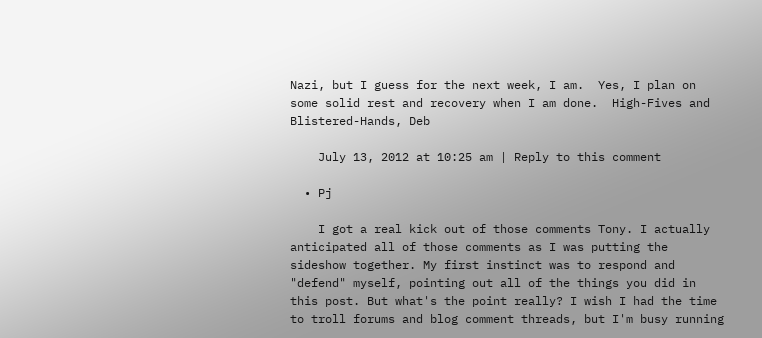Nazi, but I guess for the next week, I am.  Yes, I plan on some solid rest and recovery when I am done.  High-Fives and Blistered-Hands, Deb

    July 13, 2012 at 10:25 am | Reply to this comment

  • Pj

    I got a real kick out of those comments Tony. I actually anticipated all of those comments as I was putting the sideshow together. My first instinct was to respond and "defend" myself, pointing out all of the things you did in this post. But what's the point really? I wish I had the time to troll forums and blog comment threads, but I'm busy running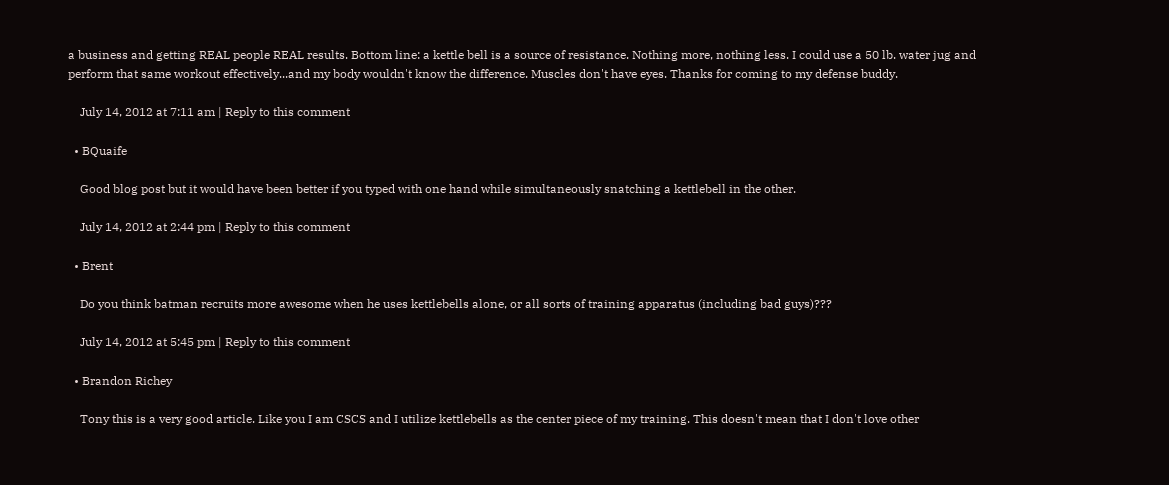a business and getting REAL people REAL results. Bottom line: a kettle bell is a source of resistance. Nothing more, nothing less. I could use a 50 lb. water jug and perform that same workout effectively...and my body wouldn't know the difference. Muscles don't have eyes. Thanks for coming to my defense buddy.

    July 14, 2012 at 7:11 am | Reply to this comment

  • BQuaife

    Good blog post but it would have been better if you typed with one hand while simultaneously snatching a kettlebell in the other.

    July 14, 2012 at 2:44 pm | Reply to this comment

  • Brent

    Do you think batman recruits more awesome when he uses kettlebells alone, or all sorts of training apparatus (including bad guys)???

    July 14, 2012 at 5:45 pm | Reply to this comment

  • Brandon Richey

    Tony this is a very good article. Like you I am CSCS and I utilize kettlebells as the center piece of my training. This doesn't mean that I don't love other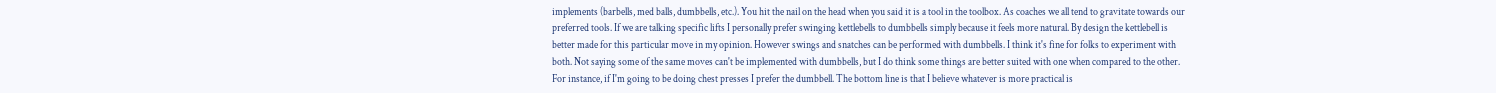implements (barbells, med balls, dumbbells, etc.). You hit the nail on the head when you said it is a tool in the toolbox. As coaches we all tend to gravitate towards our preferred tools. If we are talking specific lifts I personally prefer swinging kettlebells to dumbbells simply because it feels more natural. By design the kettlebell is better made for this particular move in my opinion. However swings and snatches can be performed with dumbbells. I think it's fine for folks to experiment with both. Not saying some of the same moves can't be implemented with dumbbells, but I do think some things are better suited with one when compared to the other. For instance, if I'm going to be doing chest presses I prefer the dumbbell. The bottom line is that I believe whatever is more practical is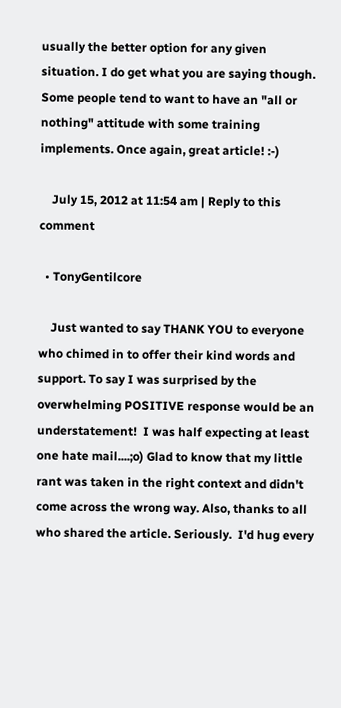usually the better option for any given situation. I do get what you are saying though. Some people tend to want to have an "all or nothing" attitude with some training implements. Once again, great article! :-)

    July 15, 2012 at 11:54 am | Reply to this comment

  • TonyGentilcore

    Just wanted to say THANK YOU to everyone who chimed in to offer their kind words and support. To say I was surprised by the overwhelming POSITIVE response would be an understatement!  I was half expecting at least one hate mail....;o) Glad to know that my little rant was taken in the right context and didn't come across the wrong way. Also, thanks to all who shared the article. Seriously.  I'd hug every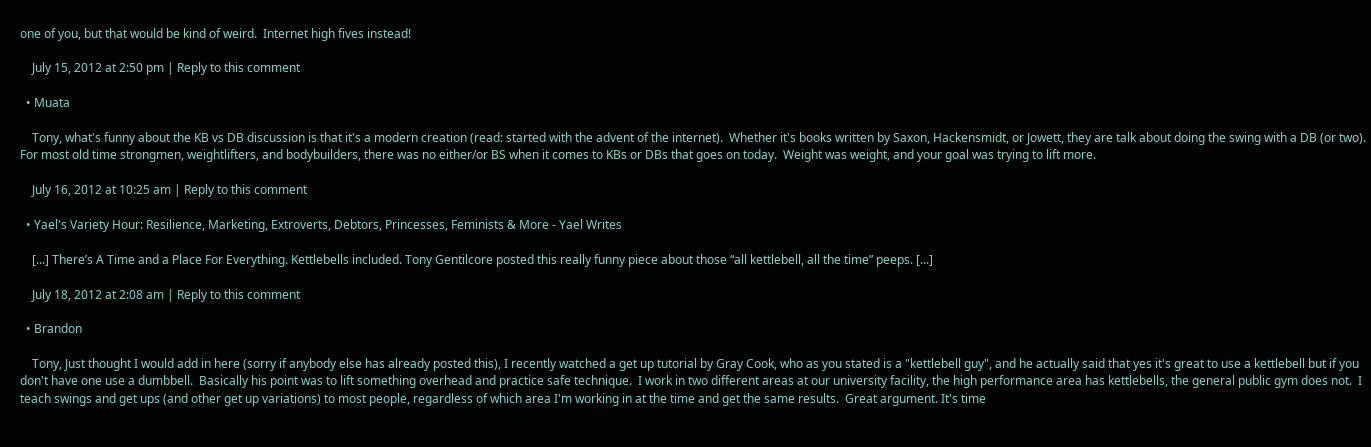one of you, but that would be kind of weird.  Internet high fives instead!

    July 15, 2012 at 2:50 pm | Reply to this comment

  • Muata

    Tony, what's funny about the KB vs DB discussion is that it's a modern creation (read: started with the advent of the internet).  Whether it's books written by Saxon, Hackensmidt, or Jowett, they are talk about doing the swing with a DB (or two).  For most old time strongmen, weightlifters, and bodybuilders, there was no either/or BS when it comes to KBs or DBs that goes on today.  Weight was weight, and your goal was trying to lift more.

    July 16, 2012 at 10:25 am | Reply to this comment

  • Yael's Variety Hour: Resilience, Marketing, Extroverts, Debtors, Princesses, Feminists & More - Yael Writes

    [...] There’s A Time and a Place For Everything. Kettlebells included. Tony Gentilcore posted this really funny piece about those “all kettlebell, all the time” peeps. [...]

    July 18, 2012 at 2:08 am | Reply to this comment

  • Brandon

    Tony, Just thought I would add in here (sorry if anybody else has already posted this), I recently watched a get up tutorial by Gray Cook, who as you stated is a "kettlebell guy", and he actually said that yes it's great to use a kettlebell but if you don't have one use a dumbbell.  Basically his point was to lift something overhead and practice safe technique.  I work in two different areas at our university facility, the high performance area has kettlebells, the general public gym does not.  I teach swings and get ups (and other get up variations) to most people, regardless of which area I'm working in at the time and get the same results.  Great argument. It's time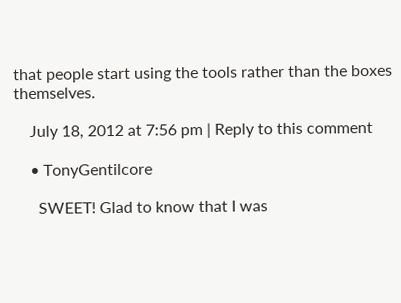that people start using the tools rather than the boxes themselves.

    July 18, 2012 at 7:56 pm | Reply to this comment

    • TonyGentilcore

      SWEET! Glad to know that I was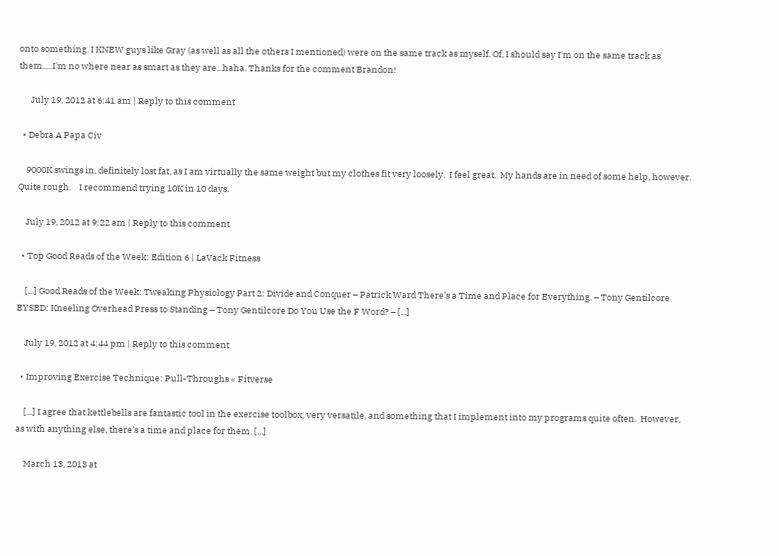onto something. I KNEW guys like Gray (as well as all the others I mentioned) were on the same track as myself. Of, I should say I'm on the same track as them.....I'm no where near as smart as they are...haha. Thanks for the comment Brandon!

      July 19, 2012 at 6:41 am | Reply to this comment

  • Debra A Papa Civ

    9000K swings in, definitely lost fat, as I am virtually the same weight but my clothes fit very loosely.  I feel great.  My hands are in need of some help, however.  Quite rough.    I recommend trying 10K in 10 days.

    July 19, 2012 at 9:22 am | Reply to this comment

  • Top Good Reads of the Week: Edition 6 | LaVack Fitness

    [...] Good Reads of the Week: Tweaking Physiology Part 2: Divide and Conquer – Patrick Ward There’s a Time and Place for Everything. – Tony Gentilcore EYSBD: Kneeling Overhead Press to Standing – Tony Gentilcore Do You Use the F Word? – [...]

    July 19, 2012 at 4:44 pm | Reply to this comment

  • Improving Exercise Technique: Pull-Throughs « Fitverse

    [...] I agree that kettlebells are fantastic tool in the exercise toolbox, very versatile, and something that I implement into my programs quite often.  However, as with anything else, there’s a time and place for them. [...]

    March 13, 2013 at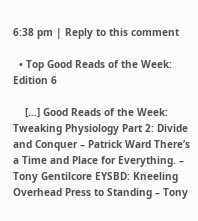6:38 pm | Reply to this comment

  • Top Good Reads of the Week: Edition 6

    […] Good Reads of the Week: Tweaking Physiology Part 2: Divide and Conquer – Patrick Ward There’s a Time and Place for Everything. – Tony Gentilcore EYSBD: Kneeling Overhead Press to Standing – Tony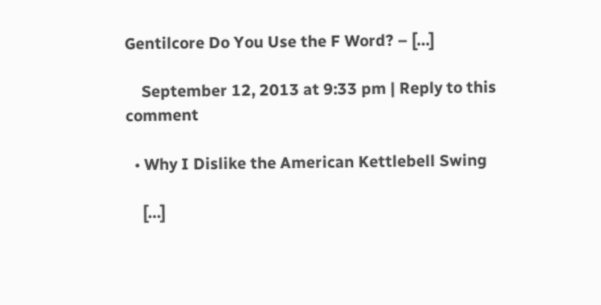Gentilcore Do You Use the F Word? – […]

    September 12, 2013 at 9:33 pm | Reply to this comment

  • Why I Dislike the American Kettlebell Swing

    […]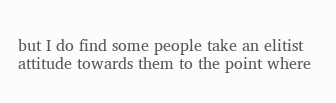but I do find some people take an elitist attitude towards them to the point where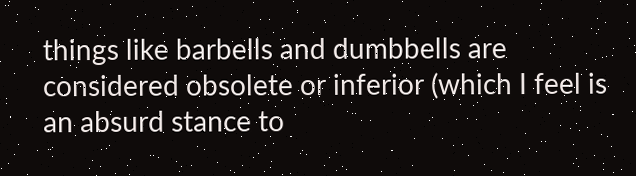things like barbells and dumbbells are considered obsolete or inferior (which I feel is an absurd stance to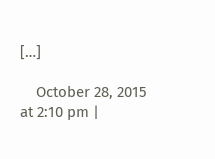[…]

    October 28, 2015 at 2:10 pm |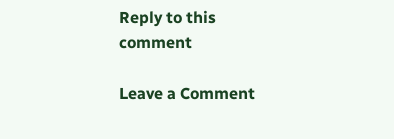Reply to this comment

Leave a Comment